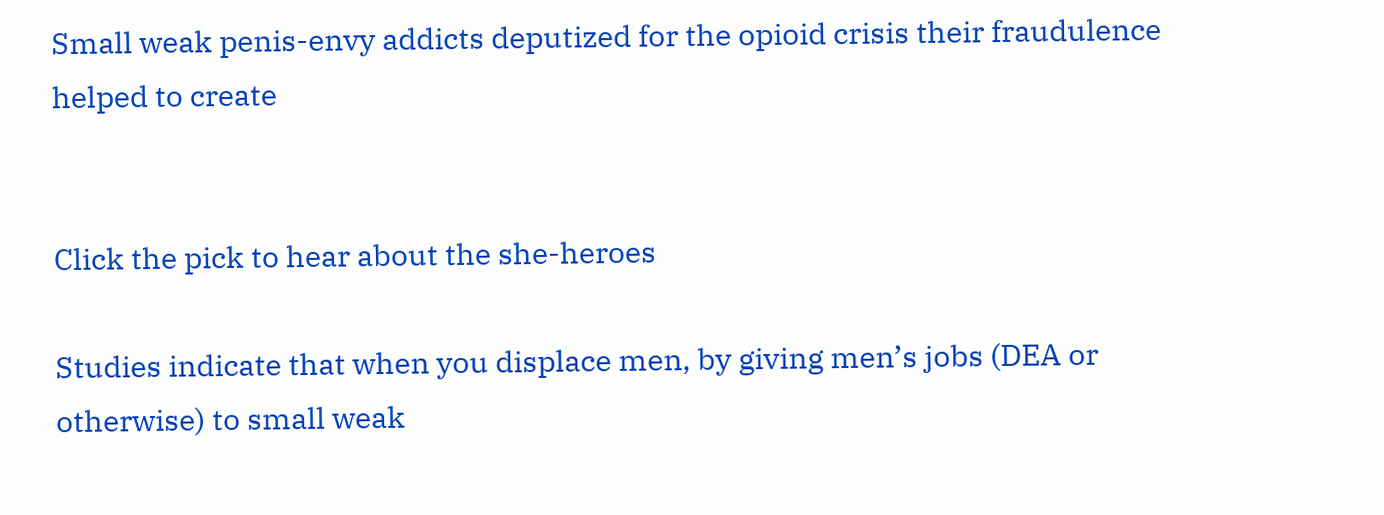Small weak penis-envy addicts deputized for the opioid crisis their fraudulence helped to create


Click the pick to hear about the she-heroes

Studies indicate that when you displace men, by giving men’s jobs (DEA or otherwise) to small weak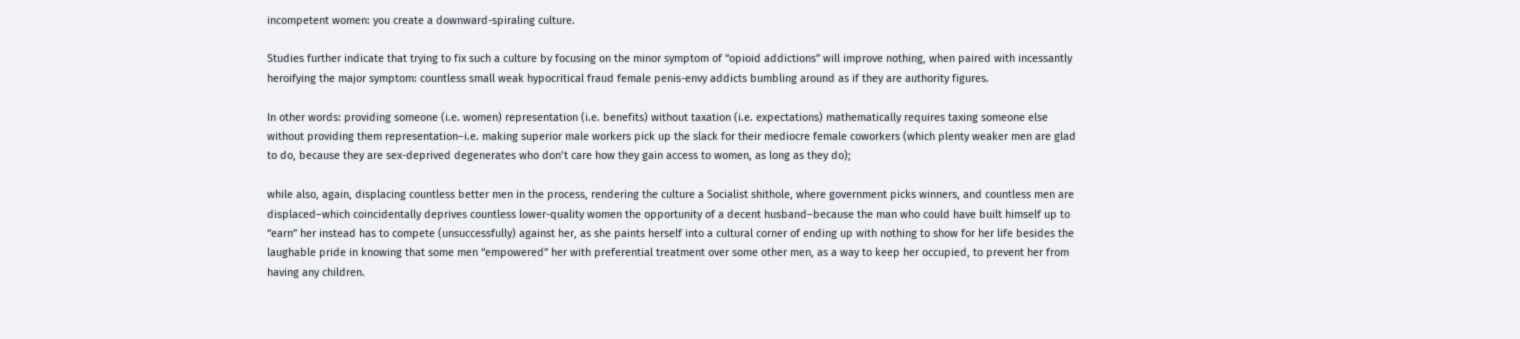incompetent women: you create a downward-spiraling culture.

Studies further indicate that trying to fix such a culture by focusing on the minor symptom of “opioid addictions” will improve nothing, when paired with incessantly heroifying the major symptom: countless small weak hypocritical fraud female penis-envy addicts bumbling around as if they are authority figures.

In other words: providing someone (i.e. women) representation (i.e. benefits) without taxation (i.e. expectations) mathematically requires taxing someone else without providing them representation–i.e. making superior male workers pick up the slack for their mediocre female coworkers (which plenty weaker men are glad to do, because they are sex-deprived degenerates who don’t care how they gain access to women, as long as they do);

while also, again, displacing countless better men in the process, rendering the culture a Socialist shithole, where government picks winners, and countless men are displaced–which coincidentally deprives countless lower-quality women the opportunity of a decent husband–because the man who could have built himself up to “earn” her instead has to compete (unsuccessfully) against her, as she paints herself into a cultural corner of ending up with nothing to show for her life besides the laughable pride in knowing that some men “empowered” her with preferential treatment over some other men, as a way to keep her occupied, to prevent her from having any children.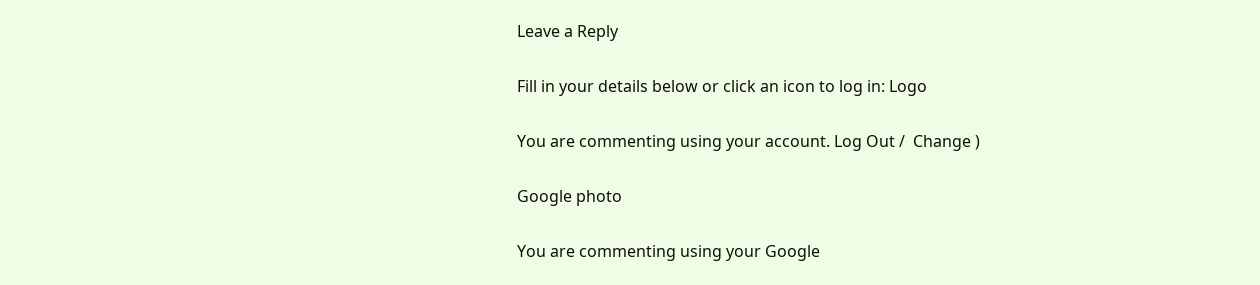Leave a Reply

Fill in your details below or click an icon to log in: Logo

You are commenting using your account. Log Out /  Change )

Google photo

You are commenting using your Google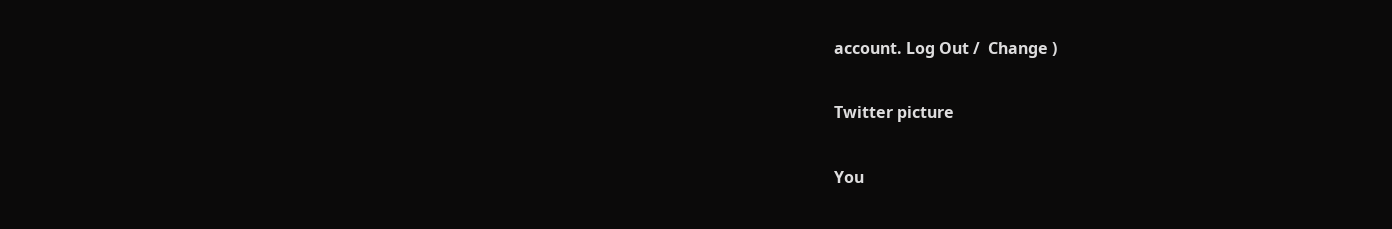account. Log Out /  Change )

Twitter picture

You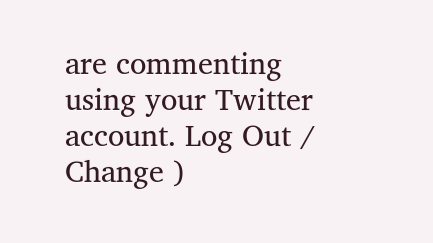are commenting using your Twitter account. Log Out /  Change )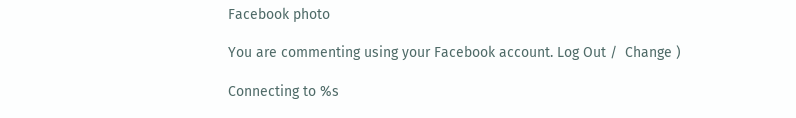Facebook photo

You are commenting using your Facebook account. Log Out /  Change )

Connecting to %s